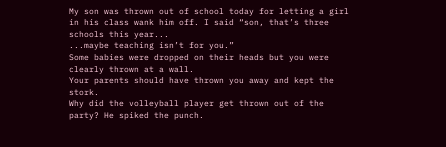My son was thrown out of school today for letting a girl in his class wank him off. I said “son, that’s three schools this year...
...maybe teaching isn’t for you.”
Some babies were dropped on their heads but you were clearly thrown at a wall.
Your parents should have thrown you away and kept the stork.
Why did the volleyball player get thrown out of the party? He spiked the punch.